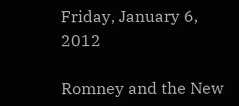Friday, January 6, 2012

Romney and the New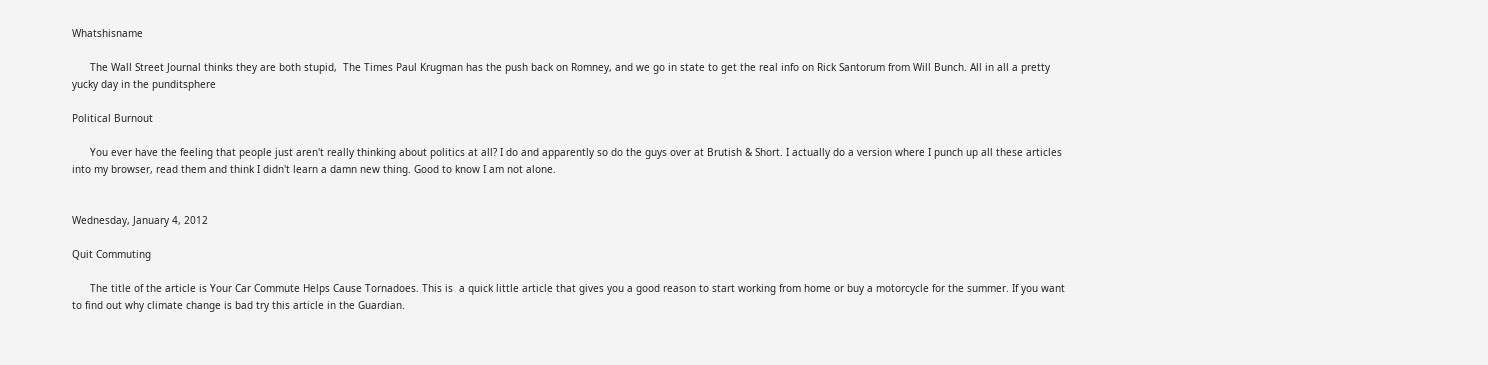Whatshisname

      The Wall Street Journal thinks they are both stupid,  The Times Paul Krugman has the push back on Romney, and we go in state to get the real info on Rick Santorum from Will Bunch. All in all a pretty yucky day in the punditsphere

Political Burnout

      You ever have the feeling that people just aren't really thinking about politics at all? I do and apparently so do the guys over at Brutish & Short. I actually do a version where I punch up all these articles into my browser, read them and think I didn't learn a damn new thing. Good to know I am not alone.


Wednesday, January 4, 2012

Quit Commuting

      The title of the article is Your Car Commute Helps Cause Tornadoes. This is  a quick little article that gives you a good reason to start working from home or buy a motorcycle for the summer. If you want to find out why climate change is bad try this article in the Guardian.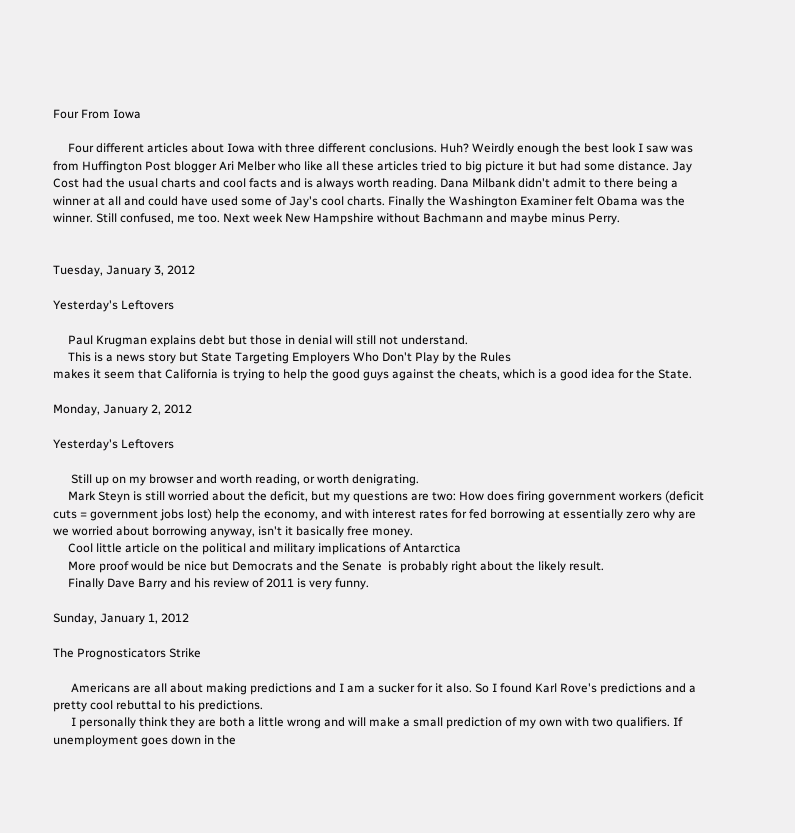Four From Iowa

     Four different articles about Iowa with three different conclusions. Huh? Weirdly enough the best look I saw was from Huffington Post blogger Ari Melber who like all these articles tried to big picture it but had some distance. Jay Cost had the usual charts and cool facts and is always worth reading. Dana Milbank didn't admit to there being a winner at all and could have used some of Jay's cool charts. Finally the Washington Examiner felt Obama was the winner. Still confused, me too. Next week New Hampshire without Bachmann and maybe minus Perry.


Tuesday, January 3, 2012

Yesterday's Leftovers

     Paul Krugman explains debt but those in denial will still not understand.
     This is a news story but State Targeting Employers Who Don't Play by the Rules
makes it seem that California is trying to help the good guys against the cheats, which is a good idea for the State.

Monday, January 2, 2012

Yesterday's Leftovers

      Still up on my browser and worth reading, or worth denigrating.
     Mark Steyn is still worried about the deficit, but my questions are two: How does firing government workers (deficit cuts = government jobs lost) help the economy, and with interest rates for fed borrowing at essentially zero why are we worried about borrowing anyway, isn't it basically free money.
     Cool little article on the political and military implications of Antarctica
     More proof would be nice but Democrats and the Senate  is probably right about the likely result.
     Finally Dave Barry and his review of 2011 is very funny.

Sunday, January 1, 2012

The Prognosticators Strike

      Americans are all about making predictions and I am a sucker for it also. So I found Karl Rove's predictions and a pretty cool rebuttal to his predictions.
      I personally think they are both a little wrong and will make a small prediction of my own with two qualifiers. If unemployment goes down in the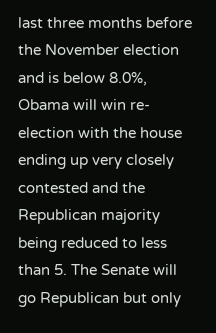last three months before the November election and is below 8.0%, Obama will win re-election with the house ending up very closely contested and the Republican majority being reduced to less than 5. The Senate will go Republican but only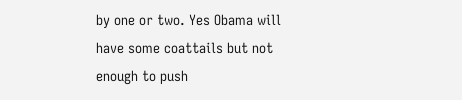by one or two. Yes Obama will have some coattails but not enough to push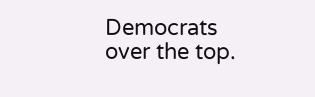Democrats over the top.